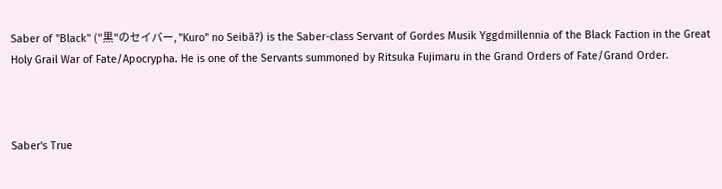Saber of "Black" ("黒"のセイバー, "Kuro" no Seibā?) is the Saber-class Servant of Gordes Musik Yggdmillennia of the Black Faction in the Great Holy Grail War of Fate/Apocrypha. He is one of the Servants summoned by Ritsuka Fujimaru in the Grand Orders of Fate/Grand Order.



Saber's True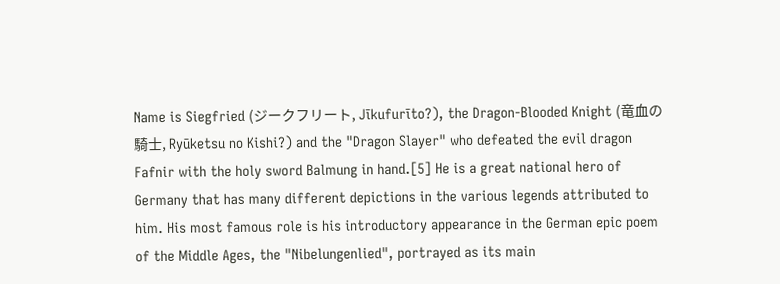Name is Siegfried (ジークフリート, Jīkufurīto?), the Dragon-Blooded Knight (竜血の騎士, Ryūketsu no Kishi?) and the "Dragon Slayer" who defeated the evil dragon Fafnir with the holy sword Balmung in hand.[5] He is a great national hero of Germany that has many different depictions in the various legends attributed to him. His most famous role is his introductory appearance in the German epic poem of the Middle Ages, the "Nibelungenlied", portrayed as its main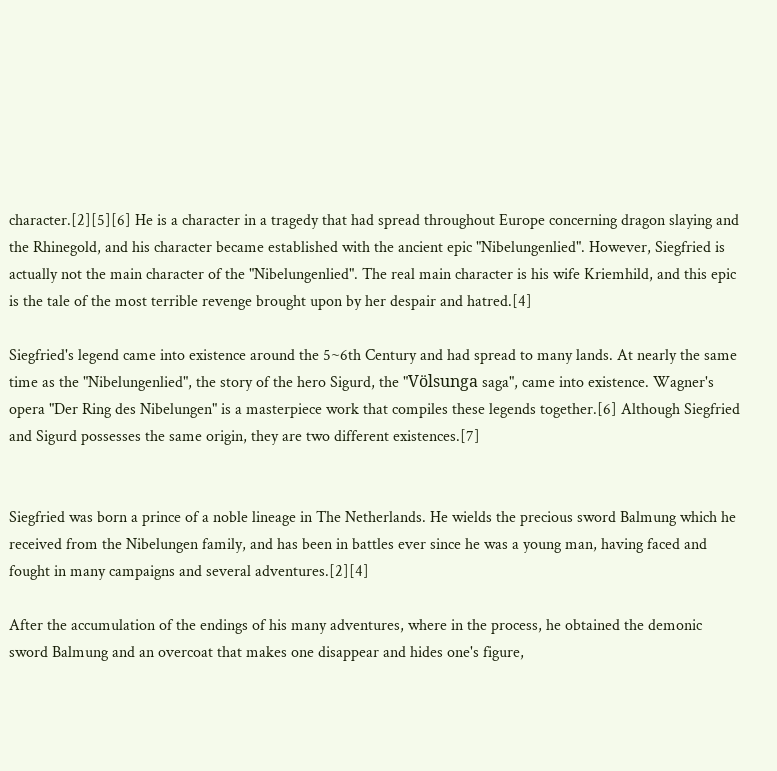character.[2][5][6] He is a character in a tragedy that had spread throughout Europe concerning dragon slaying and the Rhinegold, and his character became established with the ancient epic "Nibelungenlied". However, Siegfried is actually not the main character of the "Nibelungenlied". The real main character is his wife Kriemhild, and this epic is the tale of the most terrible revenge brought upon by her despair and hatred.[4]

Siegfried's legend came into existence around the 5~6th Century and had spread to many lands. At nearly the same time as the "Nibelungenlied", the story of the hero Sigurd, the "Völsunga saga", came into existence. Wagner's opera "Der Ring des Nibelungen" is a masterpiece work that compiles these legends together.[6] Although Siegfried and Sigurd possesses the same origin, they are two different existences.[7]


Siegfried was born a prince of a noble lineage in The Netherlands. He wields the precious sword Balmung which he received from the Nibelungen family, and has been in battles ever since he was a young man, having faced and fought in many campaigns and several adventures.[2][4]

After the accumulation of the endings of his many adventures, where in the process, he obtained the demonic sword Balmung and an overcoat that makes one disappear and hides one's figure,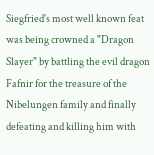Siegfried's most well known feat was being crowned a "Dragon Slayer" by battling the evil dragon Fafnir for the treasure of the Nibelungen family and finally defeating and killing him with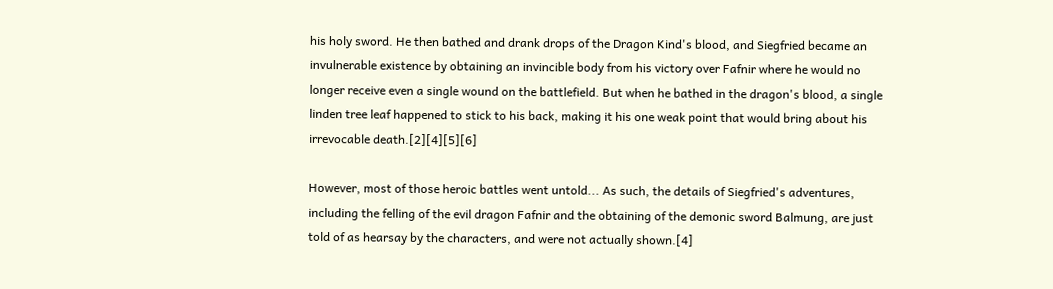his holy sword. He then bathed and drank drops of the Dragon Kind's blood, and Siegfried became an invulnerable existence by obtaining an invincible body from his victory over Fafnir where he would no longer receive even a single wound on the battlefield. But when he bathed in the dragon's blood, a single linden tree leaf happened to stick to his back, making it his one weak point that would bring about his irrevocable death.[2][4][5][6]

However, most of those heroic battles went untold... As such, the details of Siegfried's adventures, including the felling of the evil dragon Fafnir and the obtaining of the demonic sword Balmung, are just told of as hearsay by the characters, and were not actually shown.[4]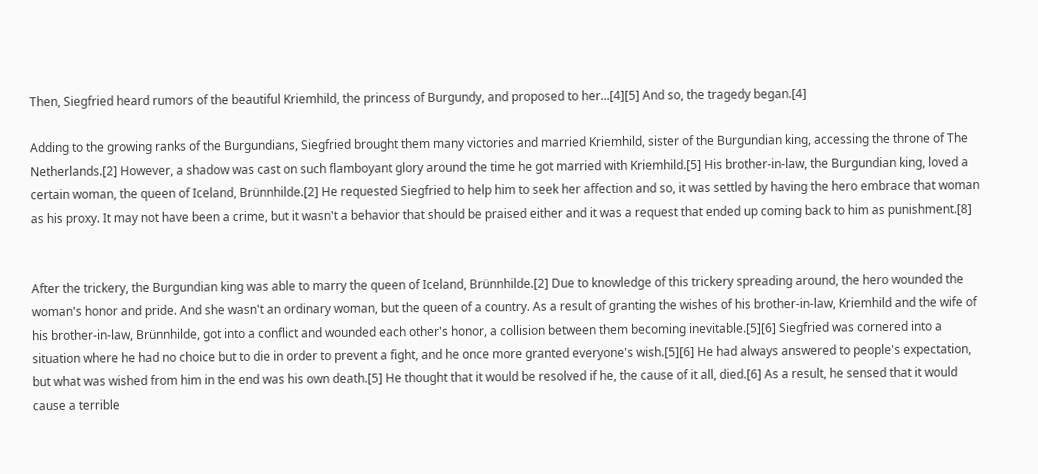Then, Siegfried heard rumors of the beautiful Kriemhild, the princess of Burgundy, and proposed to her...[4][5] And so, the tragedy began.[4]

Adding to the growing ranks of the Burgundians, Siegfried brought them many victories and married Kriemhild, sister of the Burgundian king, accessing the throne of The Netherlands.[2] However, a shadow was cast on such flamboyant glory around the time he got married with Kriemhild.[5] His brother-in-law, the Burgundian king, loved a certain woman, the queen of Iceland, Brünnhilde.[2] He requested Siegfried to help him to seek her affection and so, it was settled by having the hero embrace that woman as his proxy. It may not have been a crime, but it wasn't a behavior that should be praised either and it was a request that ended up coming back to him as punishment.[8]


After the trickery, the Burgundian king was able to marry the queen of Iceland, Brünnhilde.[2] Due to knowledge of this trickery spreading around, the hero wounded the woman's honor and pride. And she wasn't an ordinary woman, but the queen of a country. As a result of granting the wishes of his brother-in-law, Kriemhild and the wife of his brother-in-law, Brünnhilde, got into a conflict and wounded each other's honor, a collision between them becoming inevitable.[5][6] Siegfried was cornered into a situation where he had no choice but to die in order to prevent a fight, and he once more granted everyone's wish.[5][6] He had always answered to people's expectation, but what was wished from him in the end was his own death.[5] He thought that it would be resolved if he, the cause of it all, died.[6] As a result, he sensed that it would cause a terrible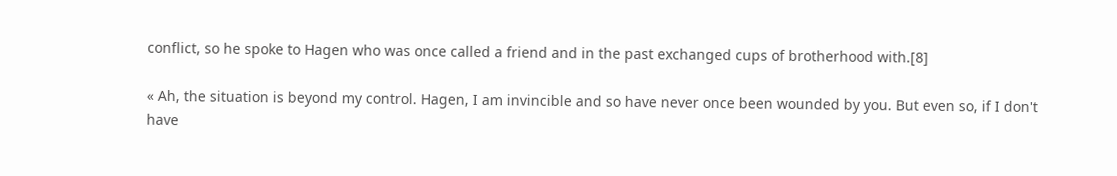conflict, so he spoke to Hagen who was once called a friend and in the past exchanged cups of brotherhood with.[8]

« Ah, the situation is beyond my control. Hagen, I am invincible and so have never once been wounded by you. But even so, if I don't have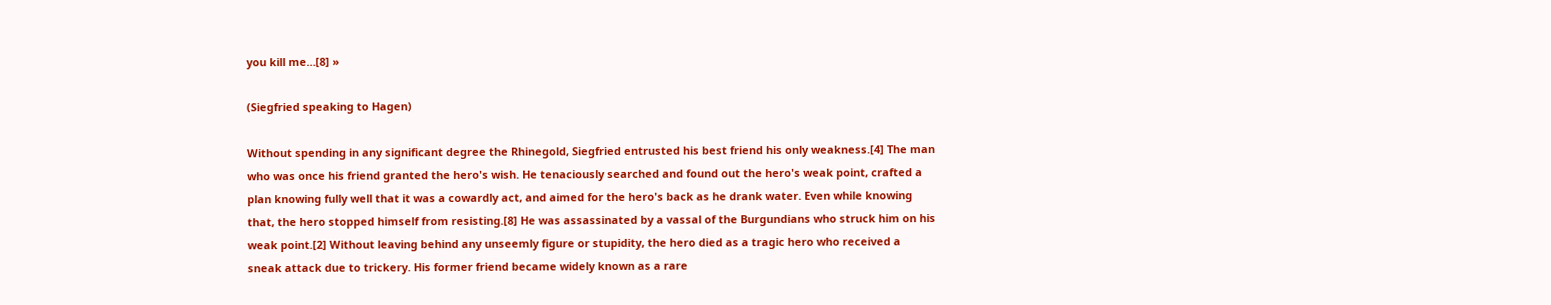you kill me…[8] »

(Siegfried speaking to Hagen)

Without spending in any significant degree the Rhinegold, Siegfried entrusted his best friend his only weakness.[4] The man who was once his friend granted the hero's wish. He tenaciously searched and found out the hero's weak point, crafted a plan knowing fully well that it was a cowardly act, and aimed for the hero's back as he drank water. Even while knowing that, the hero stopped himself from resisting.[8] He was assassinated by a vassal of the Burgundians who struck him on his weak point.[2] Without leaving behind any unseemly figure or stupidity, the hero died as a tragic hero who received a sneak attack due to trickery. His former friend became widely known as a rare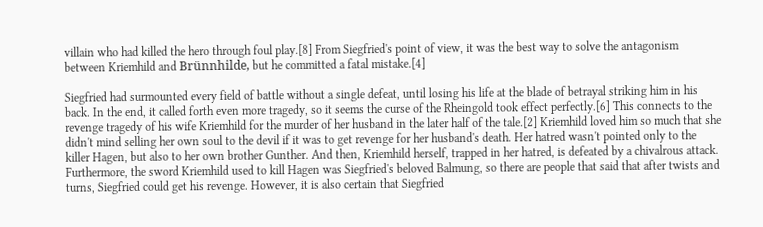villain who had killed the hero through foul play.[8] From Siegfried's point of view, it was the best way to solve the antagonism between Kriemhild and Brünnhilde, but he committed a fatal mistake.[4]

Siegfried had surmounted every field of battle without a single defeat, until losing his life at the blade of betrayal striking him in his back. In the end, it called forth even more tragedy, so it seems the curse of the Rheingold took effect perfectly.[6] This connects to the revenge tragedy of his wife Kriemhild for the murder of her husband in the later half of the tale.[2] Kriemhild loved him so much that she didn't mind selling her own soul to the devil if it was to get revenge for her husband's death. Her hatred wasn't pointed only to the killer Hagen, but also to her own brother Gunther. And then, Kriemhild herself, trapped in her hatred, is defeated by a chivalrous attack. Furthermore, the sword Kriemhild used to kill Hagen was Siegfried's beloved Balmung, so there are people that said that after twists and turns, Siegfried could get his revenge. However, it is also certain that Siegfried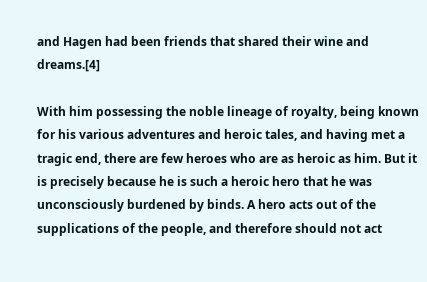and Hagen had been friends that shared their wine and dreams.[4]

With him possessing the noble lineage of royalty, being known for his various adventures and heroic tales, and having met a tragic end, there are few heroes who are as heroic as him. But it is precisely because he is such a heroic hero that he was unconsciously burdened by binds. A hero acts out of the supplications of the people, and therefore should not act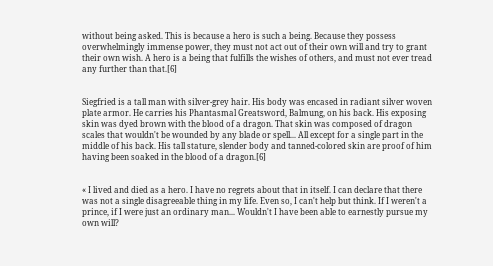without being asked. This is because a hero is such a being. Because they possess overwhelmingly immense power, they must not act out of their own will and try to grant their own wish. A hero is a being that fulfills the wishes of others, and must not ever tread any further than that.[6]


Siegfried is a tall man with silver-grey hair. His body was encased in radiant silver woven plate armor. He carries his Phantasmal Greatsword, Balmung, on his back. His exposing skin was dyed brown with the blood of a dragon. That skin was composed of dragon scales that wouldn't be wounded by any blade or spell... All except for a single part in the middle of his back. His tall stature, slender body and tanned-colored skin are proof of him having been soaked in the blood of a dragon.[6]


« I lived and died as a hero. I have no regrets about that in itself. I can declare that there was not a single disagreeable thing in my life. Even so, I can't help but think. If I weren't a prince, if I were just an ordinary man... Wouldn't I have been able to earnestly pursue my own will?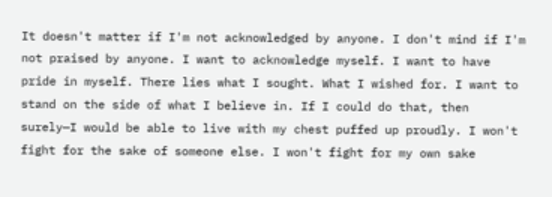It doesn't matter if I'm not acknowledged by anyone. I don't mind if I'm not praised by anyone. I want to acknowledge myself. I want to have pride in myself. There lies what I sought. What I wished for. I want to stand on the side of what I believe in. If I could do that, then surely—I would be able to live with my chest puffed up proudly. I won't fight for the sake of someone else. I won't fight for my own sake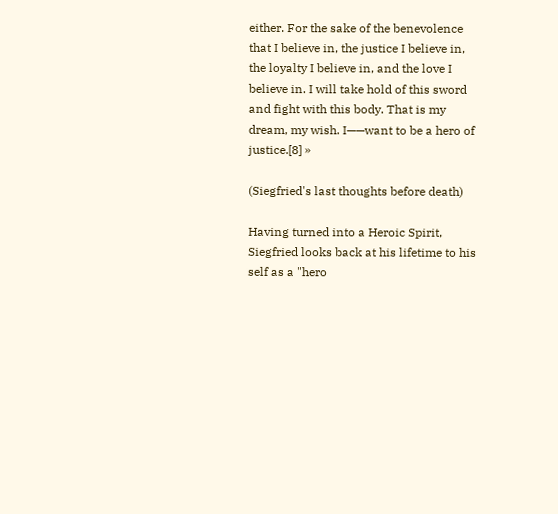either. For the sake of the benevolence that I believe in, the justice I believe in, the loyalty I believe in, and the love I believe in. I will take hold of this sword and fight with this body. That is my dream, my wish. I——want to be a hero of justice.[8] »

(Siegfried's last thoughts before death)

Having turned into a Heroic Spirit, Siegfried looks back at his lifetime to his self as a "hero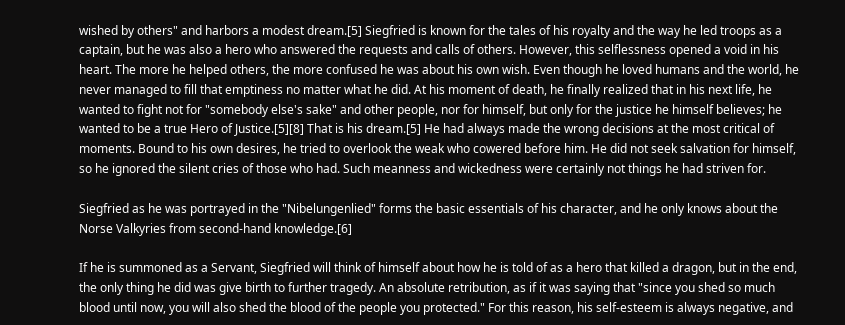wished by others" and harbors a modest dream.[5] Siegfried is known for the tales of his royalty and the way he led troops as a captain, but he was also a hero who answered the requests and calls of others. However, this selflessness opened a void in his heart. The more he helped others, the more confused he was about his own wish. Even though he loved humans and the world, he never managed to fill that emptiness no matter what he did. At his moment of death, he finally realized that in his next life, he wanted to fight not for "somebody else's sake" and other people, nor for himself, but only for the justice he himself believes; he wanted to be a true Hero of Justice.[5][8] That is his dream.[5] He had always made the wrong decisions at the most critical of moments. Bound to his own desires, he tried to overlook the weak who cowered before him. He did not seek salvation for himself, so he ignored the silent cries of those who had. Such meanness and wickedness were certainly not things he had striven for.

Siegfried as he was portrayed in the "Nibelungenlied" forms the basic essentials of his character, and he only knows about the Norse Valkyries from second-hand knowledge.[6]

If he is summoned as a Servant, Siegfried will think of himself about how he is told of as a hero that killed a dragon, but in the end, the only thing he did was give birth to further tragedy. An absolute retribution, as if it was saying that "since you shed so much blood until now, you will also shed the blood of the people you protected." For this reason, his self-esteem is always negative, and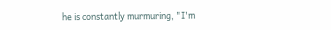he is constantly murmuring, "I'm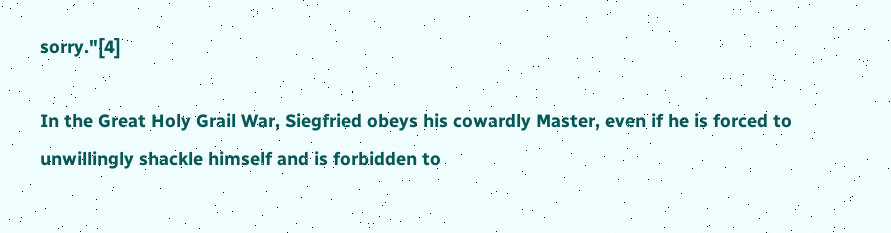sorry."[4]

In the Great Holy Grail War, Siegfried obeys his cowardly Master, even if he is forced to unwillingly shackle himself and is forbidden to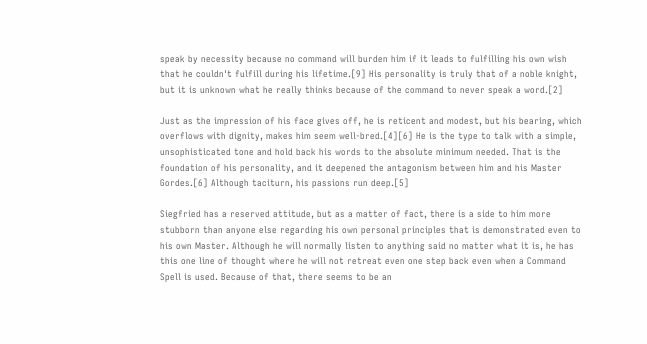speak by necessity because no command will burden him if it leads to fulfilling his own wish that he couldn't fulfill during his lifetime.[9] His personality is truly that of a noble knight, but it is unknown what he really thinks because of the command to never speak a word.[2]

Just as the impression of his face gives off, he is reticent and modest, but his bearing, which overflows with dignity, makes him seem well-bred.[4][6] He is the type to talk with a simple, unsophisticated tone and hold back his words to the absolute minimum needed. That is the foundation of his personality, and it deepened the antagonism between him and his Master Gordes.[6] Although taciturn, his passions run deep.[5]

Siegfried has a reserved attitude, but as a matter of fact, there is a side to him more stubborn than anyone else regarding his own personal principles that is demonstrated even to his own Master. Although he will normally listen to anything said no matter what it is, he has this one line of thought where he will not retreat even one step back even when a Command Spell is used. Because of that, there seems to be an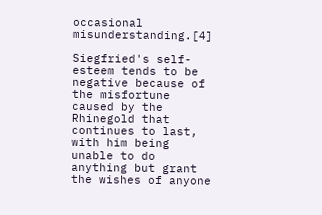occasional misunderstanding.[4]

Siegfried's self-esteem tends to be negative because of the misfortune caused by the Rhinegold that continues to last, with him being unable to do anything but grant the wishes of anyone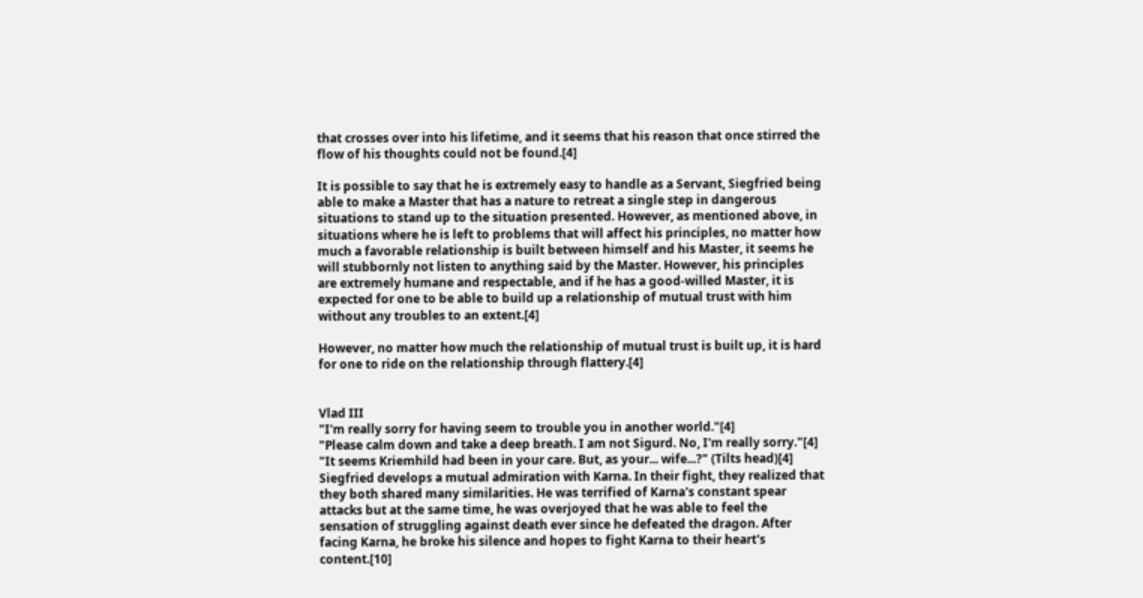that crosses over into his lifetime, and it seems that his reason that once stirred the flow of his thoughts could not be found.[4]

It is possible to say that he is extremely easy to handle as a Servant, Siegfried being able to make a Master that has a nature to retreat a single step in dangerous situations to stand up to the situation presented. However, as mentioned above, in situations where he is left to problems that will affect his principles, no matter how much a favorable relationship is built between himself and his Master, it seems he will stubbornly not listen to anything said by the Master. However, his principles are extremely humane and respectable, and if he has a good-willed Master, it is expected for one to be able to build up a relationship of mutual trust with him without any troubles to an extent.[4]

However, no matter how much the relationship of mutual trust is built up, it is hard for one to ride on the relationship through flattery.[4]


Vlad III
"I'm really sorry for having seem to trouble you in another world."[4]
"Please calm down and take a deep breath. I am not Sigurd. No, I'm really sorry."[4]
"It seems Kriemhild had been in your care. But, as your... wife...?" (Tilts head)[4]
Siegfried develops a mutual admiration with Karna. In their fight, they realized that they both shared many similarities. He was terrified of Karna's constant spear attacks but at the same time, he was overjoyed that he was able to feel the sensation of struggling against death ever since he defeated the dragon. After facing Karna, he broke his silence and hopes to fight Karna to their heart's content.[10]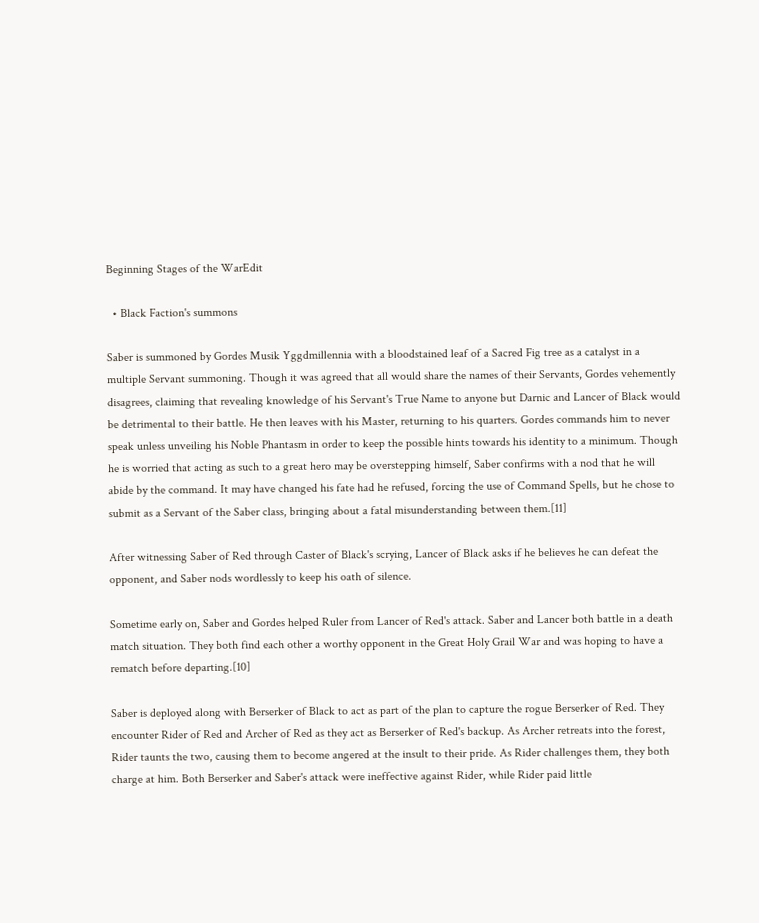Beginning Stages of the WarEdit

  • Black Faction's summons

Saber is summoned by Gordes Musik Yggdmillennia with a bloodstained leaf of a Sacred Fig tree as a catalyst in a multiple Servant summoning. Though it was agreed that all would share the names of their Servants, Gordes vehemently disagrees, claiming that revealing knowledge of his Servant's True Name to anyone but Darnic and Lancer of Black would be detrimental to their battle. He then leaves with his Master, returning to his quarters. Gordes commands him to never speak unless unveiling his Noble Phantasm in order to keep the possible hints towards his identity to a minimum. Though he is worried that acting as such to a great hero may be overstepping himself, Saber confirms with a nod that he will abide by the command. It may have changed his fate had he refused, forcing the use of Command Spells, but he chose to submit as a Servant of the Saber class, bringing about a fatal misunderstanding between them.[11]

After witnessing Saber of Red through Caster of Black's scrying, Lancer of Black asks if he believes he can defeat the opponent, and Saber nods wordlessly to keep his oath of silence.

Sometime early on, Saber and Gordes helped Ruler from Lancer of Red's attack. Saber and Lancer both battle in a death match situation. They both find each other a worthy opponent in the Great Holy Grail War and was hoping to have a rematch before departing.[10]

Saber is deployed along with Berserker of Black to act as part of the plan to capture the rogue Berserker of Red. They encounter Rider of Red and Archer of Red as they act as Berserker of Red's backup. As Archer retreats into the forest, Rider taunts the two, causing them to become angered at the insult to their pride. As Rider challenges them, they both charge at him. Both Berserker and Saber's attack were ineffective against Rider, while Rider paid little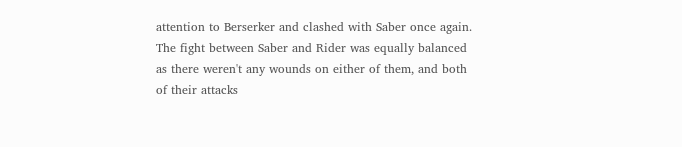attention to Berserker and clashed with Saber once again. The fight between Saber and Rider was equally balanced as there weren't any wounds on either of them, and both of their attacks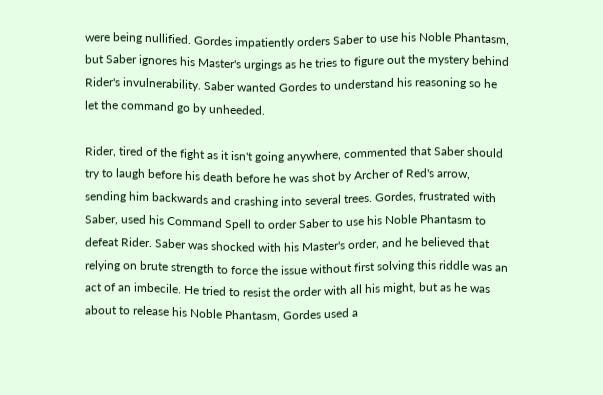were being nullified. Gordes impatiently orders Saber to use his Noble Phantasm, but Saber ignores his Master's urgings as he tries to figure out the mystery behind Rider's invulnerability. Saber wanted Gordes to understand his reasoning so he let the command go by unheeded.

Rider, tired of the fight as it isn't going anywhere, commented that Saber should try to laugh before his death before he was shot by Archer of Red's arrow, sending him backwards and crashing into several trees. Gordes, frustrated with Saber, used his Command Spell to order Saber to use his Noble Phantasm to defeat Rider. Saber was shocked with his Master's order, and he believed that relying on brute strength to force the issue without first solving this riddle was an act of an imbecile. He tried to resist the order with all his might, but as he was about to release his Noble Phantasm, Gordes used a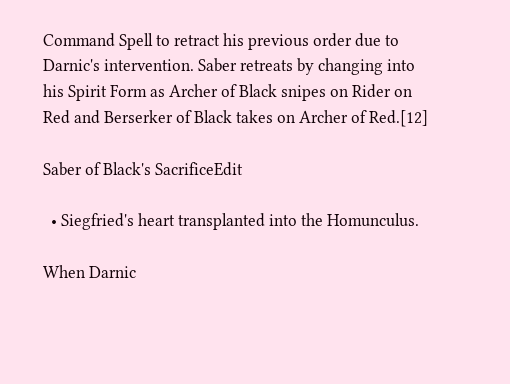Command Spell to retract his previous order due to Darnic's intervention. Saber retreats by changing into his Spirit Form as Archer of Black snipes on Rider on Red and Berserker of Black takes on Archer of Red.[12]

Saber of Black's SacrificeEdit

  • Siegfried's heart transplanted into the Homunculus.

When Darnic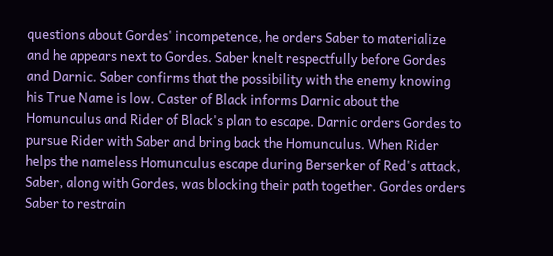questions about Gordes' incompetence, he orders Saber to materialize and he appears next to Gordes. Saber knelt respectfully before Gordes and Darnic. Saber confirms that the possibility with the enemy knowing his True Name is low. Caster of Black informs Darnic about the Homunculus and Rider of Black's plan to escape. Darnic orders Gordes to pursue Rider with Saber and bring back the Homunculus. When Rider helps the nameless Homunculus escape during Berserker of Red's attack, Saber, along with Gordes, was blocking their path together. Gordes orders Saber to restrain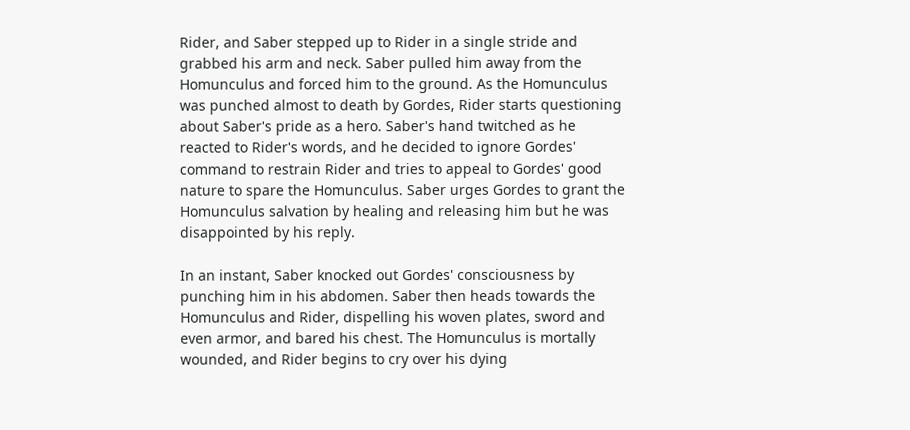Rider, and Saber stepped up to Rider in a single stride and grabbed his arm and neck. Saber pulled him away from the Homunculus and forced him to the ground. As the Homunculus was punched almost to death by Gordes, Rider starts questioning about Saber's pride as a hero. Saber's hand twitched as he reacted to Rider's words, and he decided to ignore Gordes' command to restrain Rider and tries to appeal to Gordes' good nature to spare the Homunculus. Saber urges Gordes to grant the Homunculus salvation by healing and releasing him but he was disappointed by his reply.

In an instant, Saber knocked out Gordes' consciousness by punching him in his abdomen. Saber then heads towards the Homunculus and Rider, dispelling his woven plates, sword and even armor, and bared his chest. The Homunculus is mortally wounded, and Rider begins to cry over his dying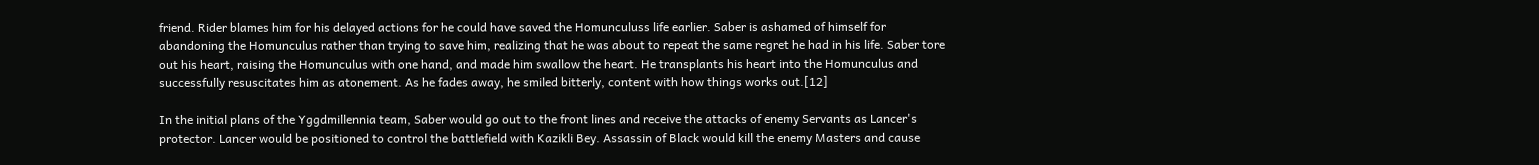friend. Rider blames him for his delayed actions for he could have saved the Homunculuss life earlier. Saber is ashamed of himself for abandoning the Homunculus rather than trying to save him, realizing that he was about to repeat the same regret he had in his life. Saber tore out his heart, raising the Homunculus with one hand, and made him swallow the heart. He transplants his heart into the Homunculus and successfully resuscitates him as atonement. As he fades away, he smiled bitterly, content with how things works out.[12]

In the initial plans of the Yggdmillennia team, Saber would go out to the front lines and receive the attacks of enemy Servants as Lancer's protector. Lancer would be positioned to control the battlefield with Kazikli Bey. Assassin of Black would kill the enemy Masters and cause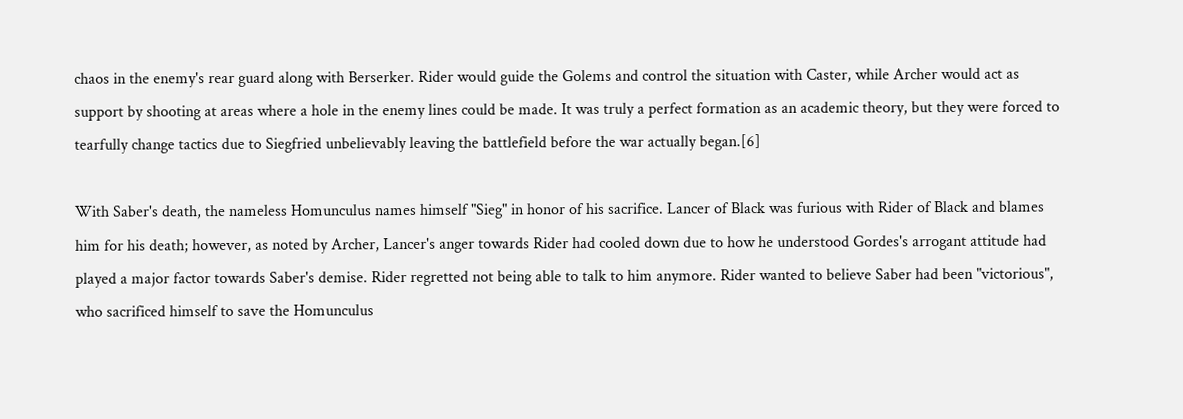chaos in the enemy's rear guard along with Berserker. Rider would guide the Golems and control the situation with Caster, while Archer would act as support by shooting at areas where a hole in the enemy lines could be made. It was truly a perfect formation as an academic theory, but they were forced to tearfully change tactics due to Siegfried unbelievably leaving the battlefield before the war actually began.[6]

With Saber's death, the nameless Homunculus names himself "Sieg" in honor of his sacrifice. Lancer of Black was furious with Rider of Black and blames him for his death; however, as noted by Archer, Lancer's anger towards Rider had cooled down due to how he understood Gordes's arrogant attitude had played a major factor towards Saber's demise. Rider regretted not being able to talk to him anymore. Rider wanted to believe Saber had been "victorious", who sacrificed himself to save the Homunculus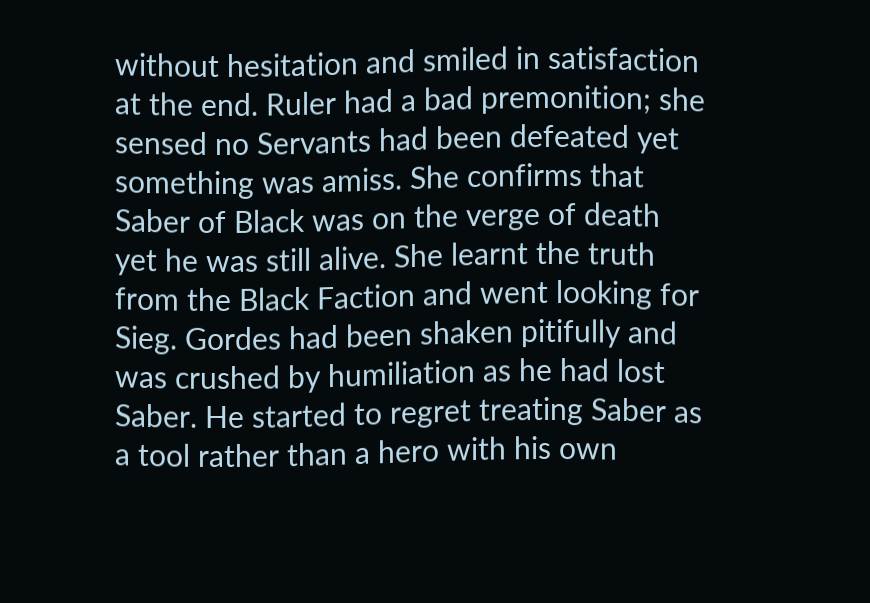without hesitation and smiled in satisfaction at the end. Ruler had a bad premonition; she sensed no Servants had been defeated yet something was amiss. She confirms that Saber of Black was on the verge of death yet he was still alive. She learnt the truth from the Black Faction and went looking for Sieg. Gordes had been shaken pitifully and was crushed by humiliation as he had lost Saber. He started to regret treating Saber as a tool rather than a hero with his own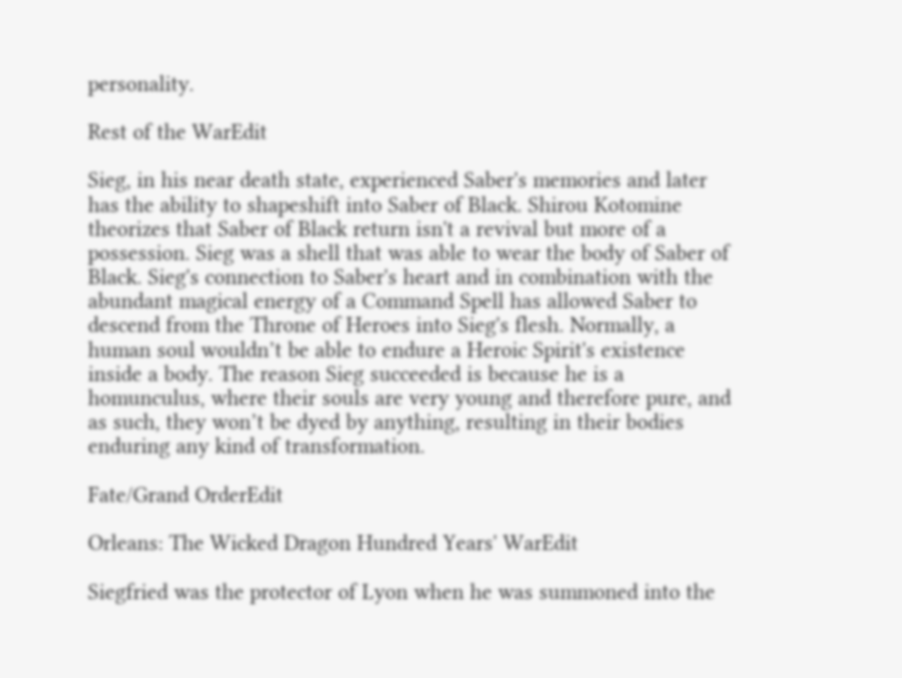personality.

Rest of the WarEdit

Sieg, in his near death state, experienced Saber's memories and later has the ability to shapeshift into Saber of Black. Shirou Kotomine theorizes that Saber of Black return isn't a revival but more of a possession. Sieg was a shell that was able to wear the body of Saber of Black. Sieg's connection to Saber's heart and in combination with the abundant magical energy of a Command Spell has allowed Saber to descend from the Throne of Heroes into Sieg's flesh. Normally, a human soul wouldn’t be able to endure a Heroic Spirit's existence inside a body. The reason Sieg succeeded is because he is a homunculus, where their souls are very young and therefore pure, and as such, they won’t be dyed by anything, resulting in their bodies enduring any kind of transformation.

Fate/Grand OrderEdit

Orleans: The Wicked Dragon Hundred Years' WarEdit

Siegfried was the protector of Lyon when he was summoned into the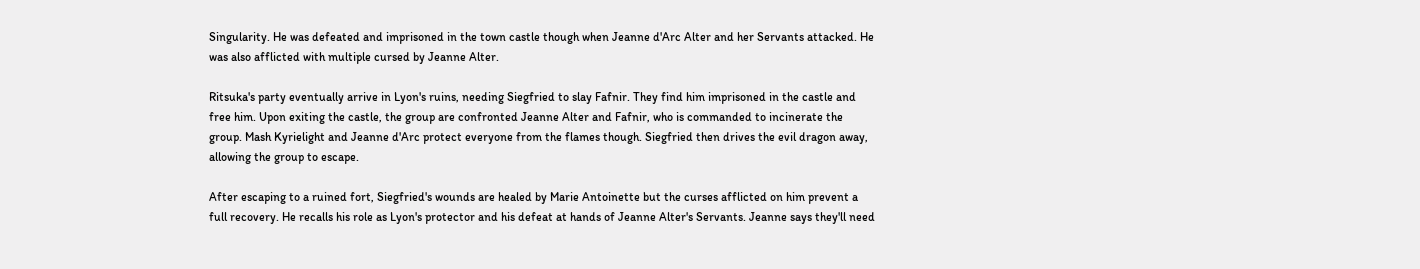Singularity. He was defeated and imprisoned in the town castle though when Jeanne d'Arc Alter and her Servants attacked. He was also afflicted with multiple cursed by Jeanne Alter.

Ritsuka's party eventually arrive in Lyon's ruins, needing Siegfried to slay Fafnir. They find him imprisoned in the castle and free him. Upon exiting the castle, the group are confronted Jeanne Alter and Fafnir, who is commanded to incinerate the group. Mash Kyrielight and Jeanne d'Arc protect everyone from the flames though. Siegfried then drives the evil dragon away, allowing the group to escape.

After escaping to a ruined fort, Siegfried's wounds are healed by Marie Antoinette but the curses afflicted on him prevent a full recovery. He recalls his role as Lyon's protector and his defeat at hands of Jeanne Alter's Servants. Jeanne says they'll need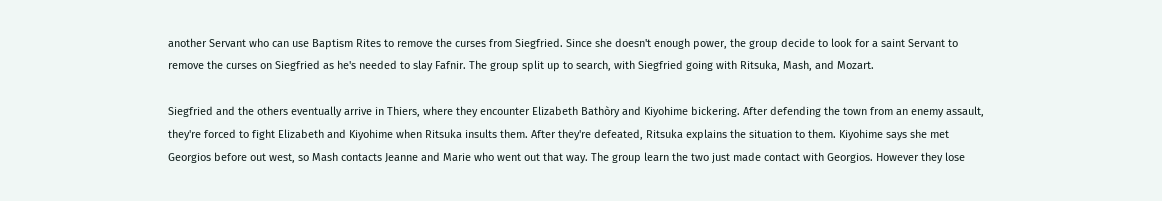another Servant who can use Baptism Rites to remove the curses from Siegfried. Since she doesn't enough power, the group decide to look for a saint Servant to remove the curses on Siegfried as he's needed to slay Fafnir. The group split up to search, with Siegfried going with Ritsuka, Mash, and Mozart.

Siegfried and the others eventually arrive in Thiers, where they encounter Elizabeth Bathòry and Kiyohime bickering. After defending the town from an enemy assault, they're forced to fight Elizabeth and Kiyohime when Ritsuka insults them. After they're defeated, Ritsuka explains the situation to them. Kiyohime says she met Georgios before out west, so Mash contacts Jeanne and Marie who went out that way. The group learn the two just made contact with Georgios. However they lose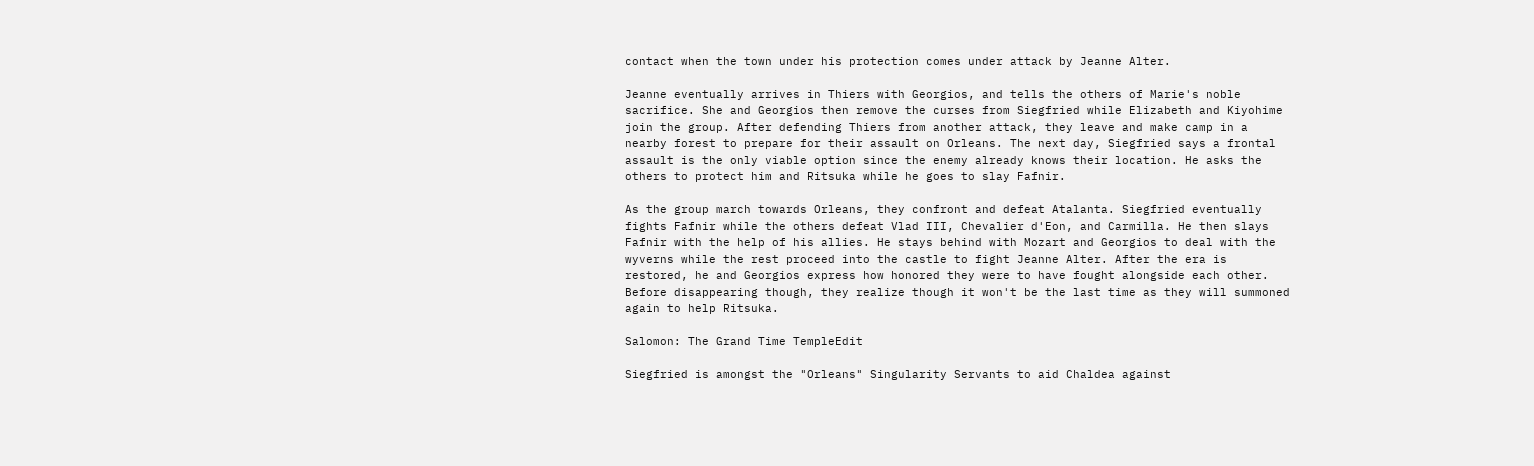contact when the town under his protection comes under attack by Jeanne Alter.

Jeanne eventually arrives in Thiers with Georgios, and tells the others of Marie's noble sacrifice. She and Georgios then remove the curses from Siegfried while Elizabeth and Kiyohime join the group. After defending Thiers from another attack, they leave and make camp in a nearby forest to prepare for their assault on Orleans. The next day, Siegfried says a frontal assault is the only viable option since the enemy already knows their location. He asks the others to protect him and Ritsuka while he goes to slay Fafnir.

As the group march towards Orleans, they confront and defeat Atalanta. Siegfried eventually fights Fafnir while the others defeat Vlad III, Chevalier d'Eon, and Carmilla. He then slays Fafnir with the help of his allies. He stays behind with Mozart and Georgios to deal with the wyverns while the rest proceed into the castle to fight Jeanne Alter. After the era is restored, he and Georgios express how honored they were to have fought alongside each other. Before disappearing though, they realize though it won't be the last time as they will summoned again to help Ritsuka.

Salomon: The Grand Time TempleEdit

Siegfried is amongst the "Orleans" Singularity Servants to aid Chaldea against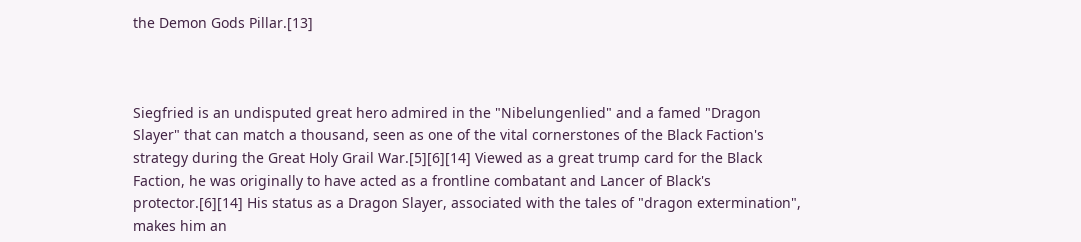the Demon Gods Pillar.[13]



Siegfried is an undisputed great hero admired in the "Nibelungenlied" and a famed "Dragon Slayer" that can match a thousand, seen as one of the vital cornerstones of the Black Faction's strategy during the Great Holy Grail War.[5][6][14] Viewed as a great trump card for the Black Faction, he was originally to have acted as a frontline combatant and Lancer of Black's protector.[6][14] His status as a Dragon Slayer, associated with the tales of "dragon extermination", makes him an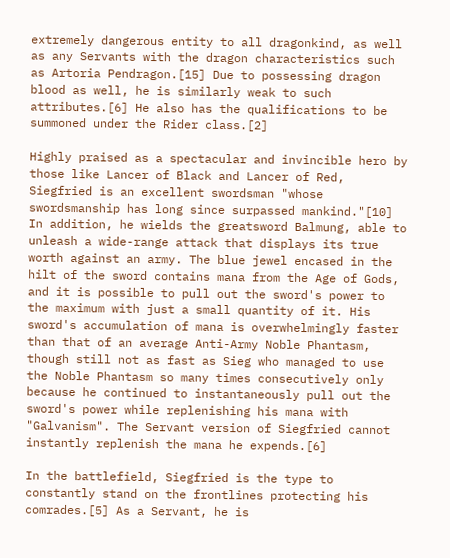extremely dangerous entity to all dragonkind, as well as any Servants with the dragon characteristics such as Artoria Pendragon.[15] Due to possessing dragon blood as well, he is similarly weak to such attributes.[6] He also has the qualifications to be summoned under the Rider class.[2]

Highly praised as a spectacular and invincible hero by those like Lancer of Black and Lancer of Red, Siegfried is an excellent swordsman "whose swordsmanship has long since surpassed mankind."[10] In addition, he wields the greatsword Balmung, able to unleash a wide-range attack that displays its true worth against an army. The blue jewel encased in the hilt of the sword contains mana from the Age of Gods, and it is possible to pull out the sword's power to the maximum with just a small quantity of it. His sword's accumulation of mana is overwhelmingly faster than that of an average Anti-Army Noble Phantasm, though still not as fast as Sieg who managed to use the Noble Phantasm so many times consecutively only because he continued to instantaneously pull out the sword's power while replenishing his mana with "Galvanism". The Servant version of Siegfried cannot instantly replenish the mana he expends.[6]

In the battlefield, Siegfried is the type to constantly stand on the frontlines protecting his comrades.[5] As a Servant, he is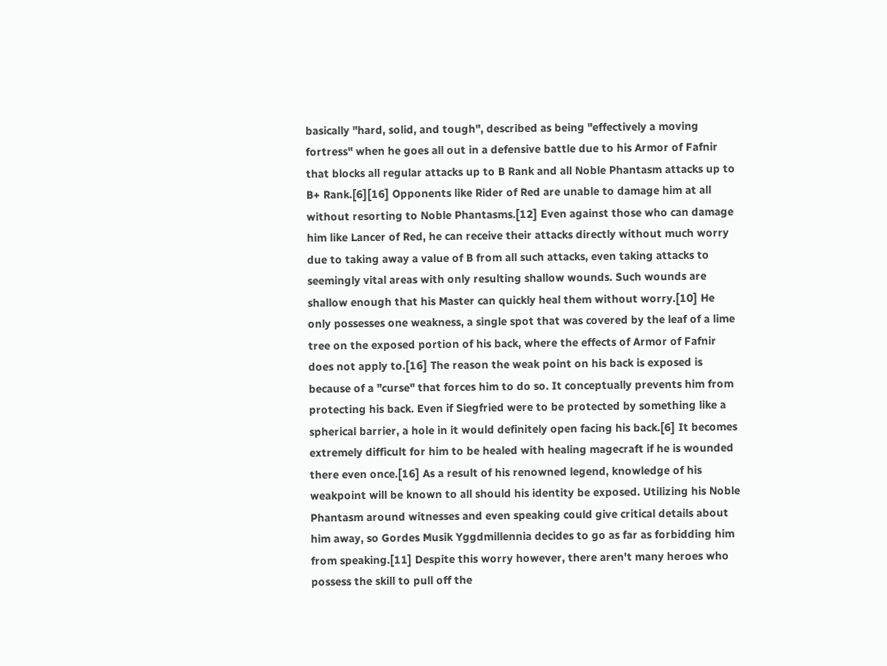basically "hard, solid, and tough", described as being "effectively a moving fortress" when he goes all out in a defensive battle due to his Armor of Fafnir that blocks all regular attacks up to B Rank and all Noble Phantasm attacks up to B+ Rank.[6][16] Opponents like Rider of Red are unable to damage him at all without resorting to Noble Phantasms.[12] Even against those who can damage him like Lancer of Red, he can receive their attacks directly without much worry due to taking away a value of B from all such attacks, even taking attacks to seemingly vital areas with only resulting shallow wounds. Such wounds are shallow enough that his Master can quickly heal them without worry.[10] He only possesses one weakness, a single spot that was covered by the leaf of a lime tree on the exposed portion of his back, where the effects of Armor of Fafnir does not apply to.[16] The reason the weak point on his back is exposed is because of a "curse" that forces him to do so. It conceptually prevents him from protecting his back. Even if Siegfried were to be protected by something like a spherical barrier, a hole in it would definitely open facing his back.[6] It becomes extremely difficult for him to be healed with healing magecraft if he is wounded there even once.[16] As a result of his renowned legend, knowledge of his weakpoint will be known to all should his identity be exposed. Utilizing his Noble Phantasm around witnesses and even speaking could give critical details about him away, so Gordes Musik Yggdmillennia decides to go as far as forbidding him from speaking.[11] Despite this worry however, there aren't many heroes who possess the skill to pull off the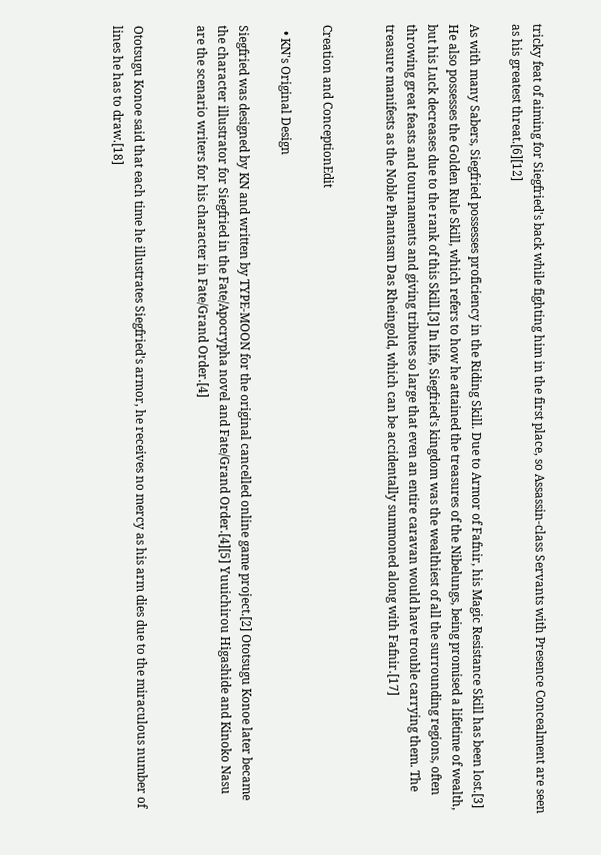tricky feat of aiming for Siegfried's back while fighting him in the first place, so Assassin-class Servants with Presence Concealment are seen as his greatest threat.[6][12]

As with many Sabers, Siegfried possesses proficiency in the Riding Skill. Due to Armor of Fafnir, his Magic Resistance Skill has been lost.[3] He also possesses the Golden Rule Skill, which refers to how he attained the treasures of the Nibelungs, being promised a lifetime of wealth, but his Luck decreases due to the rank of this Skill.[3] In life, Siegfried's kingdom was the wealthiest of all the surrounding regions, often throwing great feasts and tournaments and giving tributes so large that even an entire caravan would have trouble carrying them. The treasure manifests as the Noble Phantasm Das Rheingold, which can be accidentally summoned along with Fafnir.[17]


Creation and ConceptionEdit

  • KN's Original Design

Siegfried was designed by KN and written by TYPE-MOON for the original cancelled online game project.[2] Ototsugu Konoe later became the character illustrator for Siegfried in the Fate/Apocrypha novel and Fate/Grand Order.[4][5] Yuuichirou Higashide and Kinoko Nasu are the scenario writers for his character in Fate/Grand Order.[4]


Ototsugu Konoe said that each time he illustrates Siegfried's armor, he receives no mercy as his arm dies due to the miraculous number of lines he has to draw.[18]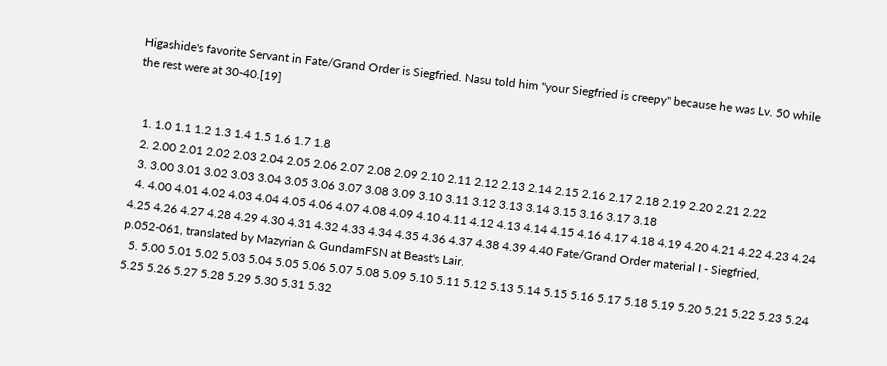Higashide's favorite Servant in Fate/Grand Order is Siegfried. Nasu told him "your Siegfried is creepy" because he was Lv. 50 while the rest were at 30-40.[19]


  1. 1.0 1.1 1.2 1.3 1.4 1.5 1.6 1.7 1.8
  2. 2.00 2.01 2.02 2.03 2.04 2.05 2.06 2.07 2.08 2.09 2.10 2.11 2.12 2.13 2.14 2.15 2.16 2.17 2.18 2.19 2.20 2.21 2.22
  3. 3.00 3.01 3.02 3.03 3.04 3.05 3.06 3.07 3.08 3.09 3.10 3.11 3.12 3.13 3.14 3.15 3.16 3.17 3.18
  4. 4.00 4.01 4.02 4.03 4.04 4.05 4.06 4.07 4.08 4.09 4.10 4.11 4.12 4.13 4.14 4.15 4.16 4.17 4.18 4.19 4.20 4.21 4.22 4.23 4.24 4.25 4.26 4.27 4.28 4.29 4.30 4.31 4.32 4.33 4.34 4.35 4.36 4.37 4.38 4.39 4.40 Fate/Grand Order material I - Siegfried, p.052-061, translated by Mazyrian & GundamFSN at Beast's Lair.
  5. 5.00 5.01 5.02 5.03 5.04 5.05 5.06 5.07 5.08 5.09 5.10 5.11 5.12 5.13 5.14 5.15 5.16 5.17 5.18 5.19 5.20 5.21 5.22 5.23 5.24 5.25 5.26 5.27 5.28 5.29 5.30 5.31 5.32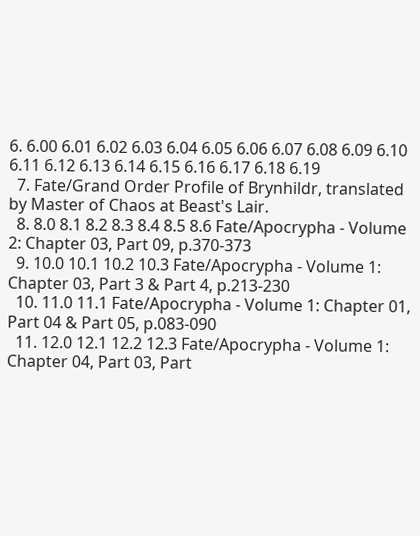6. 6.00 6.01 6.02 6.03 6.04 6.05 6.06 6.07 6.08 6.09 6.10 6.11 6.12 6.13 6.14 6.15 6.16 6.17 6.18 6.19
  7. Fate/Grand Order Profile of Brynhildr, translated by Master of Chaos at Beast's Lair.
  8. 8.0 8.1 8.2 8.3 8.4 8.5 8.6 Fate/Apocrypha - Volume 2: Chapter 03, Part 09, p.370-373
  9. 10.0 10.1 10.2 10.3 Fate/Apocrypha - Volume 1: Chapter 03, Part 3 & Part 4, p.213-230
  10. 11.0 11.1 Fate/Apocrypha - Volume 1: Chapter 01, Part 04 & Part 05, p.083-090
  11. 12.0 12.1 12.2 12.3 Fate/Apocrypha - Volume 1: Chapter 04, Part 03, Part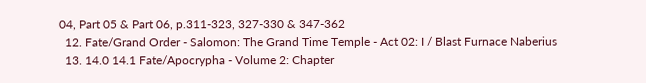04, Part 05 & Part 06, p.311-323, 327-330 & 347-362
  12. Fate/Grand Order - Salomon: The Grand Time Temple - Act 02: I / Blast Furnace Naberius
  13. 14.0 14.1 Fate/Apocrypha - Volume 2: Chapter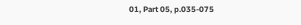01, Part 05, p.035-075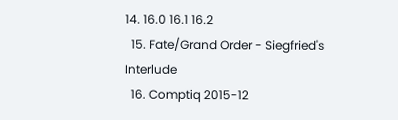14. 16.0 16.1 16.2
  15. Fate/Grand Order - Siegfried's Interlude
  16. Comptiq 2015-12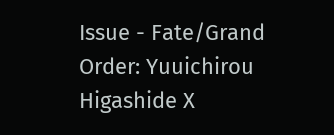Issue - Fate/Grand Order: Yuuichirou Higashide X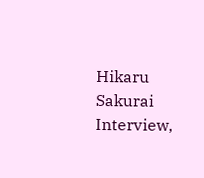Hikaru Sakurai Interview,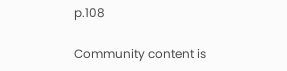p.108

Community content is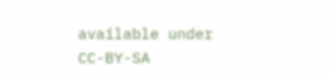available under CC-BY-SA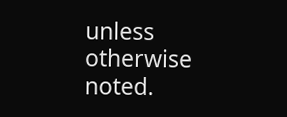unless otherwise noted.